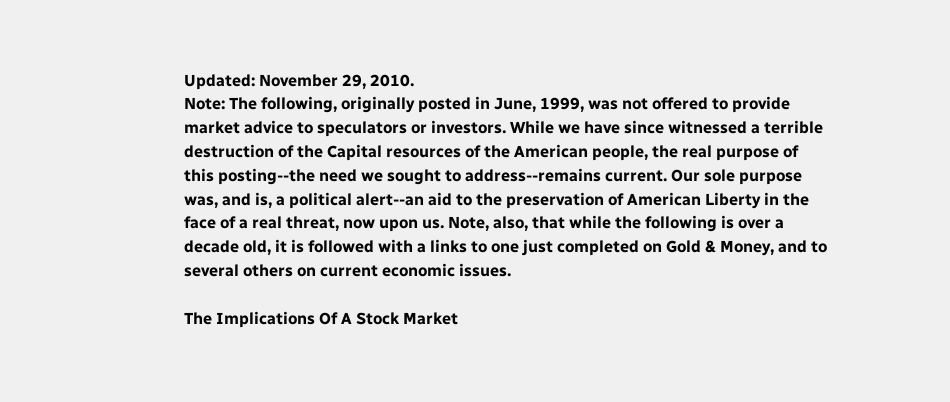Updated: November 29, 2010.
Note: The following, originally posted in June, 1999, was not offered to provide market advice to speculators or investors. While we have since witnessed a terrible destruction of the Capital resources of the American people, the real purpose of this posting--the need we sought to address--remains current. Our sole purpose was, and is, a political alert--an aid to the preservation of American Liberty in the face of a real threat, now upon us. Note, also, that while the following is over a decade old, it is followed with a links to one just completed on Gold & Money, and to several others on current economic issues.

The Implications Of A Stock Market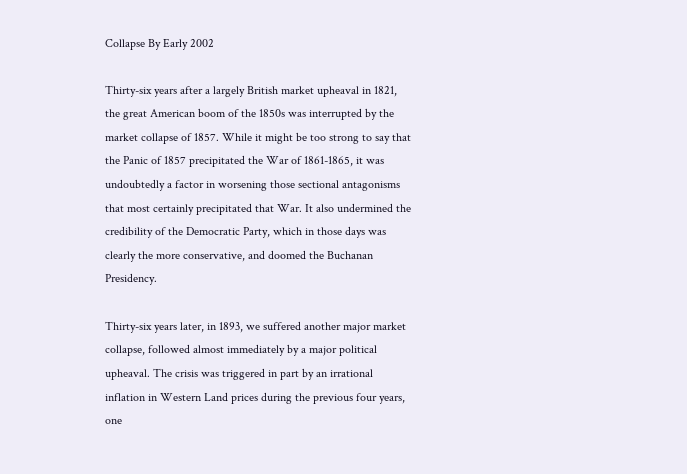Collapse By Early 2002

Thirty-six years after a largely British market upheaval in 1821, the great American boom of the 1850s was interrupted by the market collapse of 1857. While it might be too strong to say that the Panic of 1857 precipitated the War of 1861-1865, it was undoubtedly a factor in worsening those sectional antagonisms that most certainly precipitated that War. It also undermined the credibility of the Democratic Party, which in those days was clearly the more conservative, and doomed the Buchanan Presidency.

Thirty-six years later, in 1893, we suffered another major market collapse, followed almost immediately by a major political upheaval. The crisis was triggered in part by an irrational inflation in Western Land prices during the previous four years, one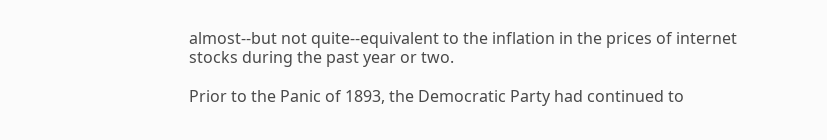almost--but not quite--equivalent to the inflation in the prices of internet stocks during the past year or two.

Prior to the Panic of 1893, the Democratic Party had continued to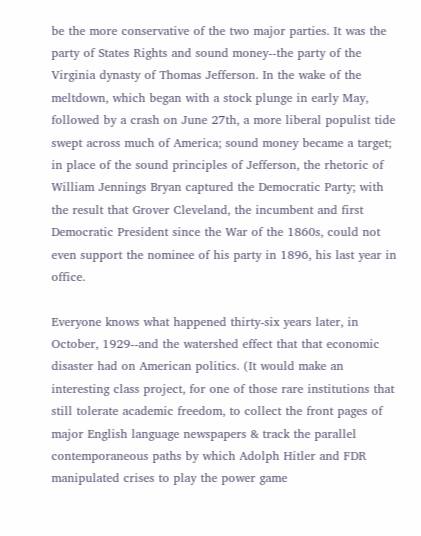be the more conservative of the two major parties. It was the party of States Rights and sound money--the party of the Virginia dynasty of Thomas Jefferson. In the wake of the meltdown, which began with a stock plunge in early May, followed by a crash on June 27th, a more liberal populist tide swept across much of America; sound money became a target; in place of the sound principles of Jefferson, the rhetoric of William Jennings Bryan captured the Democratic Party; with the result that Grover Cleveland, the incumbent and first Democratic President since the War of the 1860s, could not even support the nominee of his party in 1896, his last year in office.

Everyone knows what happened thirty-six years later, in October, 1929--and the watershed effect that that economic disaster had on American politics. (It would make an interesting class project, for one of those rare institutions that still tolerate academic freedom, to collect the front pages of major English language newspapers & track the parallel contemporaneous paths by which Adolph Hitler and FDR manipulated crises to play the power game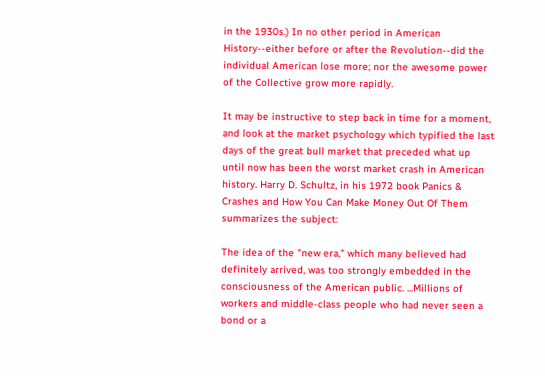in the 1930s.) In no other period in American History--either before or after the Revolution--did the individual American lose more; nor the awesome power of the Collective grow more rapidly.

It may be instructive to step back in time for a moment, and look at the market psychology which typified the last days of the great bull market that preceded what up until now has been the worst market crash in American history. Harry D. Schultz, in his 1972 book Panics & Crashes and How You Can Make Money Out Of Them summarizes the subject:

The idea of the "new era," which many believed had definitely arrived, was too strongly embedded in the consciousness of the American public. ...Millions of workers and middle-class people who had never seen a bond or a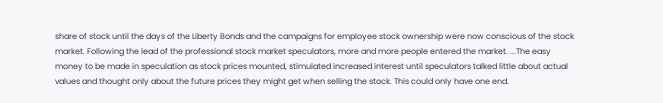share of stock until the days of the Liberty Bonds and the campaigns for employee stock ownership were now conscious of the stock market. Following the lead of the professional stock market speculators, more and more people entered the market. ...The easy money to be made in speculation as stock prices mounted, stimulated increased interest until speculators talked little about actual values and thought only about the future prices they might get when selling the stock. This could only have one end.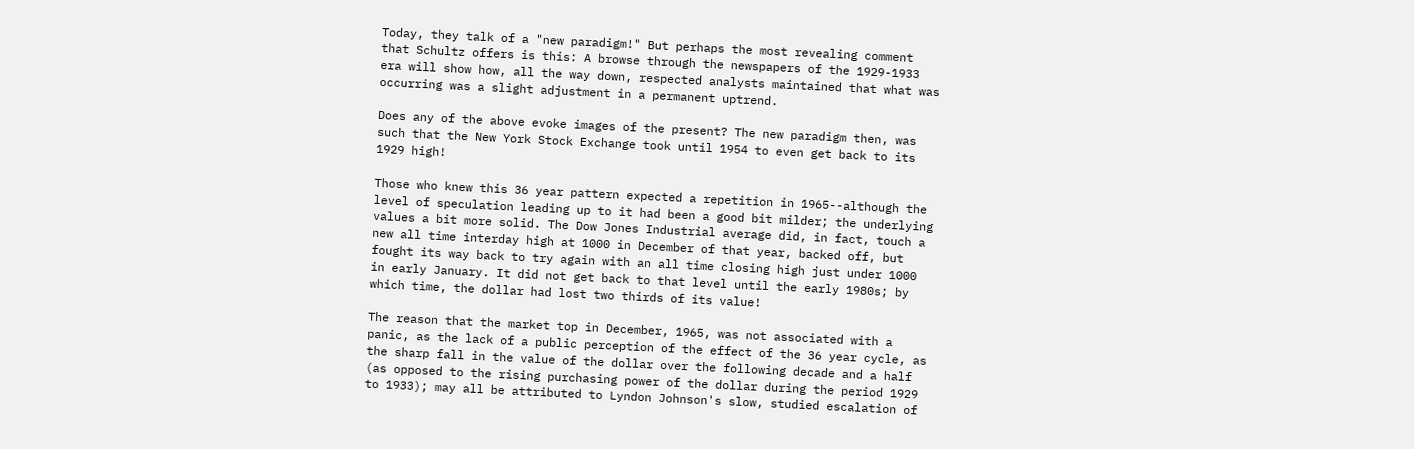Today, they talk of a "new paradigm!" But perhaps the most revealing comment that Schultz offers is this: A browse through the newspapers of the 1929-1933 era will show how, all the way down, respected analysts maintained that what was occurring was a slight adjustment in a permanent uptrend.

Does any of the above evoke images of the present? The new paradigm then, was such that the New York Stock Exchange took until 1954 to even get back to its 1929 high!

Those who knew this 36 year pattern expected a repetition in 1965--although the level of speculation leading up to it had been a good bit milder; the underlying values a bit more solid. The Dow Jones Industrial average did, in fact, touch a new all time interday high at 1000 in December of that year, backed off, but fought its way back to try again with an all time closing high just under 1000 in early January. It did not get back to that level until the early 1980s; by which time, the dollar had lost two thirds of its value!

The reason that the market top in December, 1965, was not associated with a panic, as the lack of a public perception of the effect of the 36 year cycle, as the sharp fall in the value of the dollar over the following decade and a half (as opposed to the rising purchasing power of the dollar during the period 1929 to 1933); may all be attributed to Lyndon Johnson's slow, studied escalation of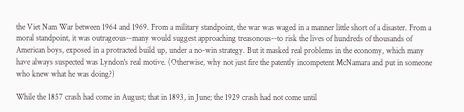the Viet Nam War between 1964 and 1969. From a military standpoint, the war was waged in a manner little short of a disaster. From a moral standpoint, it was outrageous--many would suggest approaching treasonous--to risk the lives of hundreds of thousands of American boys, exposed in a protracted build up, under a no-win strategy. But it masked real problems in the economy, which many have always suspected was Lyndon's real motive. (Otherwise, why not just fire the patently incompetent McNamara and put in someone who knew what he was doing?)

While the 1857 crash had come in August; that in 1893, in June; the 1929 crash had not come until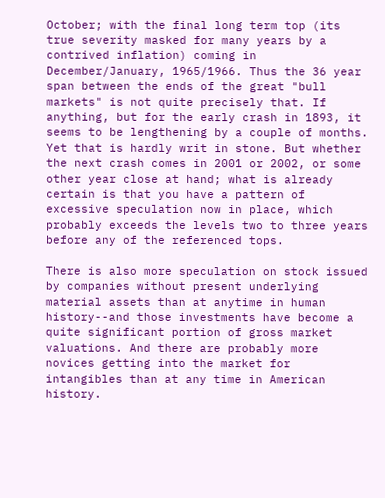October; with the final long term top (its true severity masked for many years by a contrived inflation) coming in December/January, 1965/1966. Thus the 36 year span between the ends of the great "bull markets" is not quite precisely that. If anything, but for the early crash in 1893, it seems to be lengthening by a couple of months. Yet that is hardly writ in stone. But whether the next crash comes in 2001 or 2002, or some other year close at hand; what is already certain is that you have a pattern of excessive speculation now in place, which probably exceeds the levels two to three years before any of the referenced tops.

There is also more speculation on stock issued by companies without present underlying material assets than at anytime in human history--and those investments have become a quite significant portion of gross market valuations. And there are probably more novices getting into the market for intangibles than at any time in American history.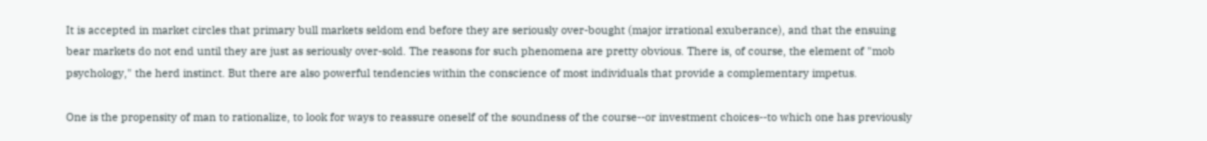It is accepted in market circles that primary bull markets seldom end before they are seriously over-bought (major irrational exuberance), and that the ensuing bear markets do not end until they are just as seriously over-sold. The reasons for such phenomena are pretty obvious. There is, of course, the element of "mob psychology," the herd instinct. But there are also powerful tendencies within the conscience of most individuals that provide a complementary impetus.

One is the propensity of man to rationalize, to look for ways to reassure oneself of the soundness of the course--or investment choices--to which one has previously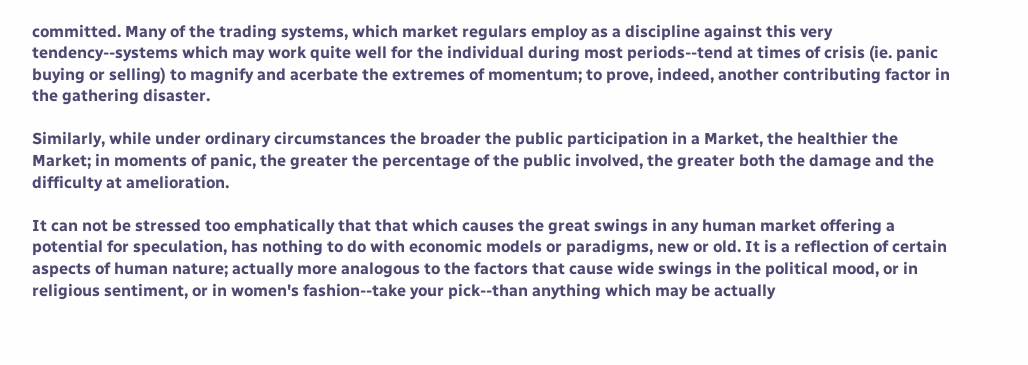committed. Many of the trading systems, which market regulars employ as a discipline against this very tendency--systems which may work quite well for the individual during most periods--tend at times of crisis (ie. panic buying or selling) to magnify and acerbate the extremes of momentum; to prove, indeed, another contributing factor in the gathering disaster.

Similarly, while under ordinary circumstances the broader the public participation in a Market, the healthier the Market; in moments of panic, the greater the percentage of the public involved, the greater both the damage and the difficulty at amelioration.

It can not be stressed too emphatically that that which causes the great swings in any human market offering a potential for speculation, has nothing to do with economic models or paradigms, new or old. It is a reflection of certain aspects of human nature; actually more analogous to the factors that cause wide swings in the political mood, or in religious sentiment, or in women's fashion--take your pick--than anything which may be actually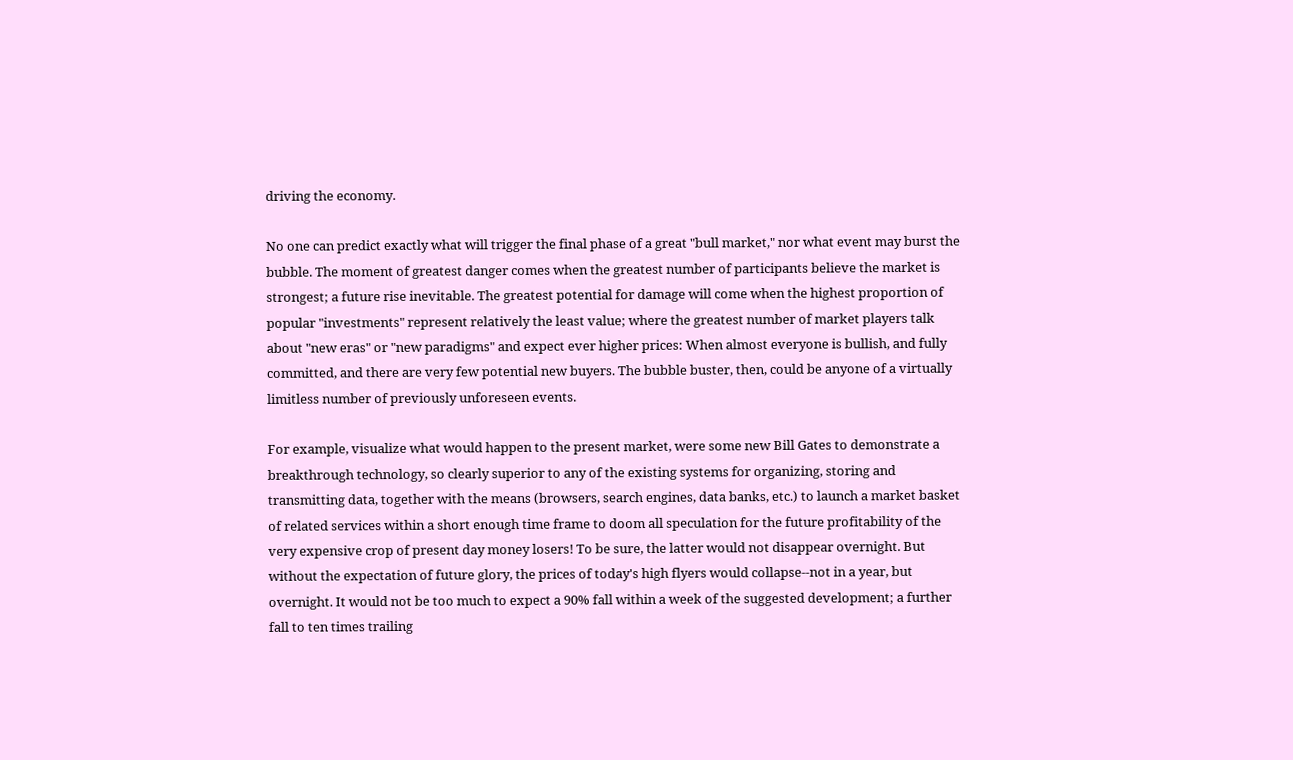driving the economy.

No one can predict exactly what will trigger the final phase of a great "bull market," nor what event may burst the bubble. The moment of greatest danger comes when the greatest number of participants believe the market is strongest; a future rise inevitable. The greatest potential for damage will come when the highest proportion of popular "investments" represent relatively the least value; where the greatest number of market players talk about "new eras" or "new paradigms" and expect ever higher prices: When almost everyone is bullish, and fully committed, and there are very few potential new buyers. The bubble buster, then, could be anyone of a virtually limitless number of previously unforeseen events.

For example, visualize what would happen to the present market, were some new Bill Gates to demonstrate a breakthrough technology, so clearly superior to any of the existing systems for organizing, storing and transmitting data, together with the means (browsers, search engines, data banks, etc.) to launch a market basket of related services within a short enough time frame to doom all speculation for the future profitability of the very expensive crop of present day money losers! To be sure, the latter would not disappear overnight. But without the expectation of future glory, the prices of today's high flyers would collapse--not in a year, but overnight. It would not be too much to expect a 90% fall within a week of the suggested development; a further fall to ten times trailing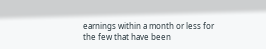earnings within a month or less for the few that have been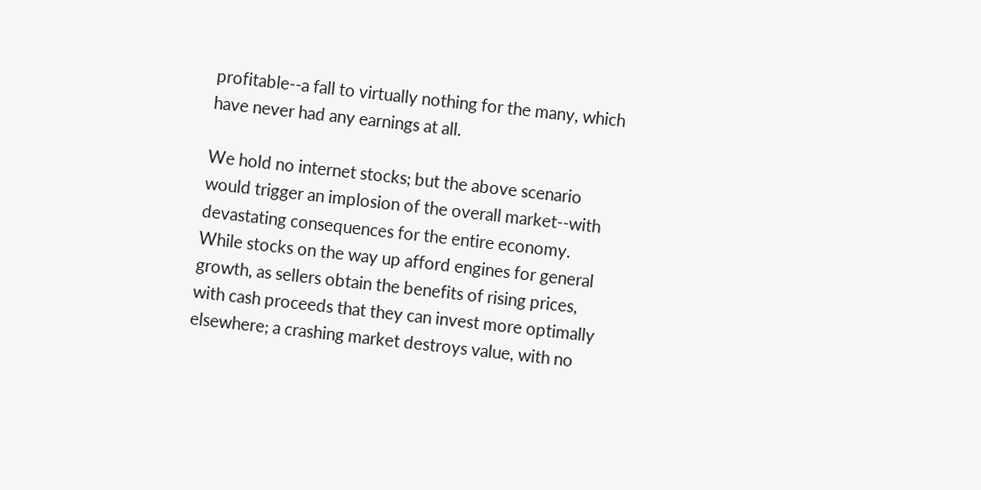profitable--a fall to virtually nothing for the many, which have never had any earnings at all.

We hold no internet stocks; but the above scenario would trigger an implosion of the overall market--with devastating consequences for the entire economy. While stocks on the way up afford engines for general growth, as sellers obtain the benefits of rising prices, with cash proceeds that they can invest more optimally elsewhere; a crashing market destroys value, with no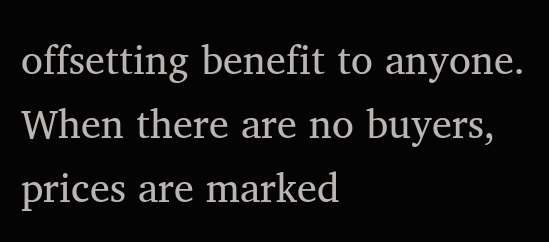offsetting benefit to anyone. When there are no buyers, prices are marked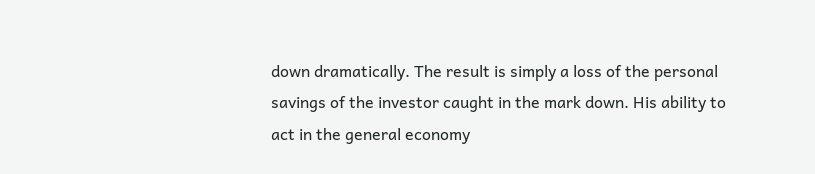down dramatically. The result is simply a loss of the personal savings of the investor caught in the mark down. His ability to act in the general economy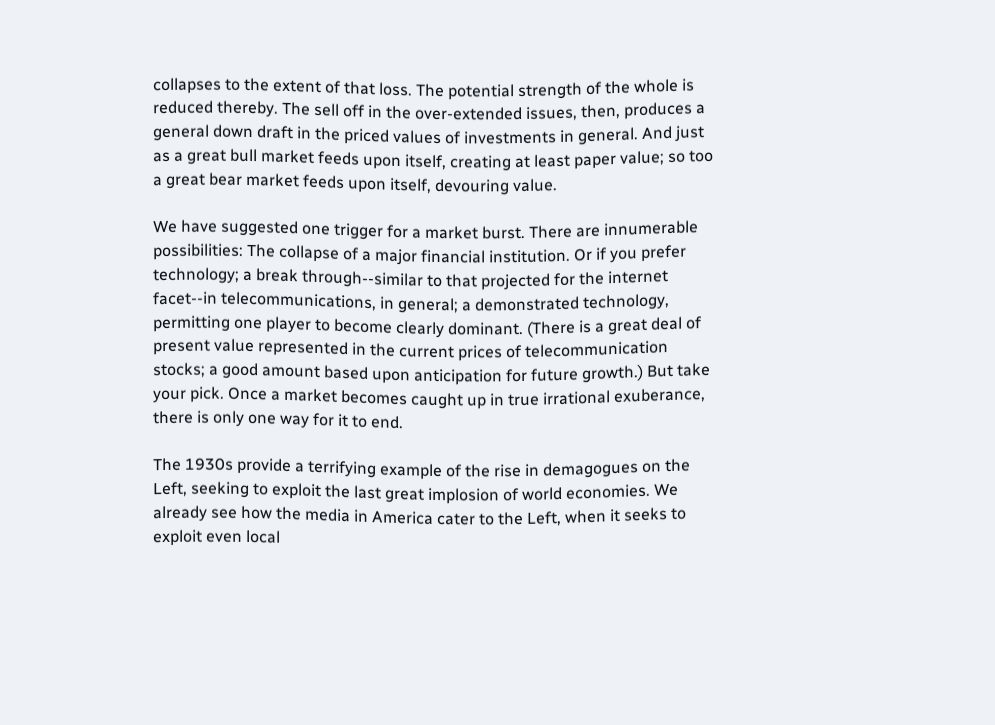collapses to the extent of that loss. The potential strength of the whole is reduced thereby. The sell off in the over-extended issues, then, produces a general down draft in the priced values of investments in general. And just as a great bull market feeds upon itself, creating at least paper value; so too a great bear market feeds upon itself, devouring value.

We have suggested one trigger for a market burst. There are innumerable possibilities: The collapse of a major financial institution. Or if you prefer technology; a break through--similar to that projected for the internet facet--in telecommunications, in general; a demonstrated technology, permitting one player to become clearly dominant. (There is a great deal of present value represented in the current prices of telecommunication stocks; a good amount based upon anticipation for future growth.) But take your pick. Once a market becomes caught up in true irrational exuberance, there is only one way for it to end.

The 1930s provide a terrifying example of the rise in demagogues on the Left, seeking to exploit the last great implosion of world economies. We already see how the media in America cater to the Left, when it seeks to exploit even local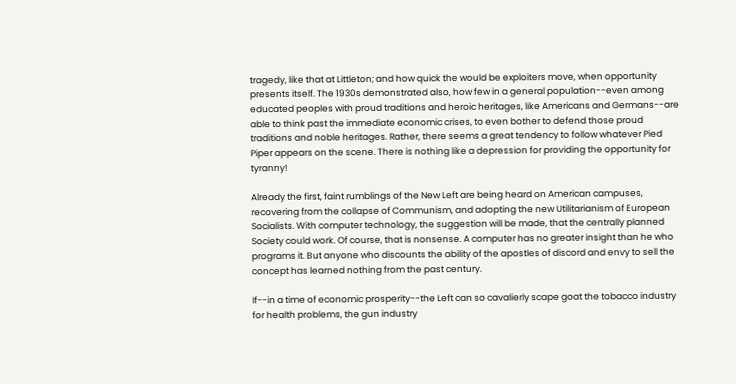tragedy, like that at Littleton; and how quick the would be exploiters move, when opportunity presents itself. The 1930s demonstrated also, how few in a general population--even among educated peoples with proud traditions and heroic heritages, like Americans and Germans--are able to think past the immediate economic crises, to even bother to defend those proud traditions and noble heritages. Rather, there seems a great tendency to follow whatever Pied Piper appears on the scene. There is nothing like a depression for providing the opportunity for tyranny!

Already the first, faint rumblings of the New Left are being heard on American campuses, recovering from the collapse of Communism, and adopting the new Utilitarianism of European Socialists. With computer technology, the suggestion will be made, that the centrally planned Society could work. Of course, that is nonsense. A computer has no greater insight than he who programs it. But anyone who discounts the ability of the apostles of discord and envy to sell the concept has learned nothing from the past century.

If--in a time of economic prosperity--the Left can so cavalierly scape goat the tobacco industry for health problems, the gun industry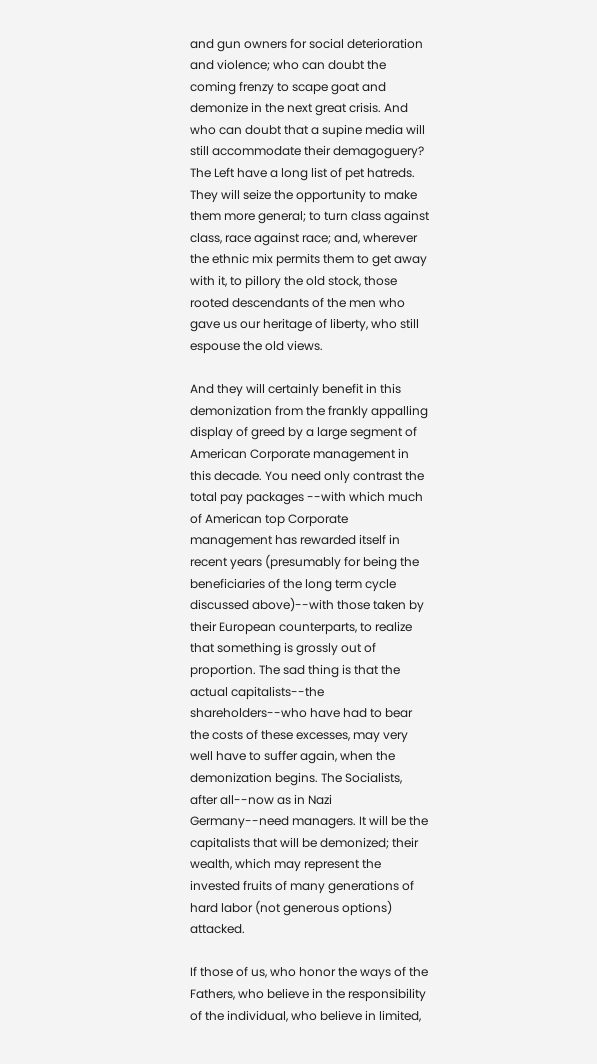and gun owners for social deterioration and violence; who can doubt the coming frenzy to scape goat and demonize in the next great crisis. And who can doubt that a supine media will still accommodate their demagoguery? The Left have a long list of pet hatreds. They will seize the opportunity to make them more general; to turn class against class, race against race; and, wherever the ethnic mix permits them to get away with it, to pillory the old stock, those rooted descendants of the men who gave us our heritage of liberty, who still espouse the old views.

And they will certainly benefit in this demonization from the frankly appalling display of greed by a large segment of American Corporate management in this decade. You need only contrast the total pay packages --with which much of American top Corporate management has rewarded itself in recent years (presumably for being the beneficiaries of the long term cycle discussed above)--with those taken by their European counterparts, to realize that something is grossly out of proportion. The sad thing is that the actual capitalists--the shareholders--who have had to bear the costs of these excesses, may very well have to suffer again, when the demonization begins. The Socialists, after all--now as in Nazi Germany--need managers. It will be the capitalists that will be demonized; their wealth, which may represent the invested fruits of many generations of hard labor (not generous options) attacked.

If those of us, who honor the ways of the Fathers, who believe in the responsibility of the individual, who believe in limited,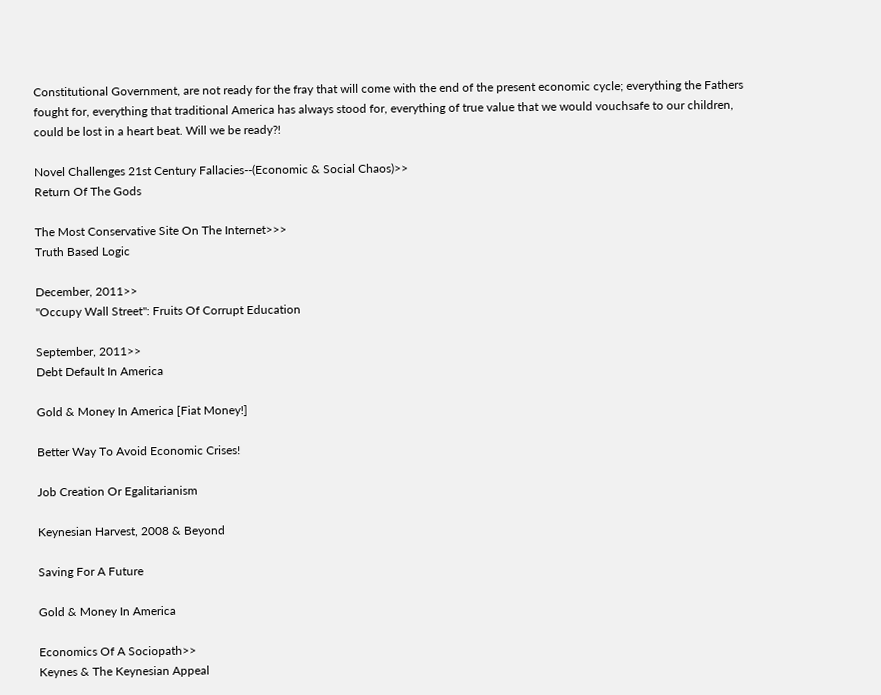Constitutional Government, are not ready for the fray that will come with the end of the present economic cycle; everything the Fathers fought for, everything that traditional America has always stood for, everything of true value that we would vouchsafe to our children, could be lost in a heart beat. Will we be ready?!

Novel Challenges 21st Century Fallacies--(Economic & Social Chaos)>>
Return Of The Gods

The Most Conservative Site On The Internet>>>
Truth Based Logic

December, 2011>>
"Occupy Wall Street": Fruits Of Corrupt Education

September, 2011>>
Debt Default In America

Gold & Money In America [Fiat Money!]

Better Way To Avoid Economic Crises!

Job Creation Or Egalitarianism

Keynesian Harvest, 2008 & Beyond

Saving For A Future

Gold & Money In America

Economics Of A Sociopath>>
Keynes & The Keynesian Appeal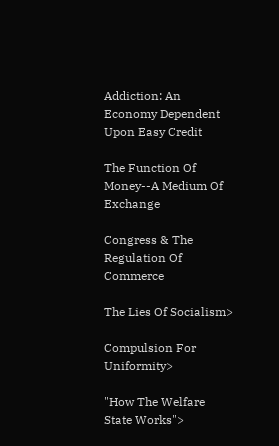Addiction: An Economy Dependent Upon Easy Credit

The Function Of Money--A Medium Of Exchange

Congress & The Regulation Of Commerce

The Lies Of Socialism>

Compulsion For Uniformity>

"How The Welfare State Works">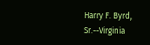Harry F. Byrd, Sr.--Virginia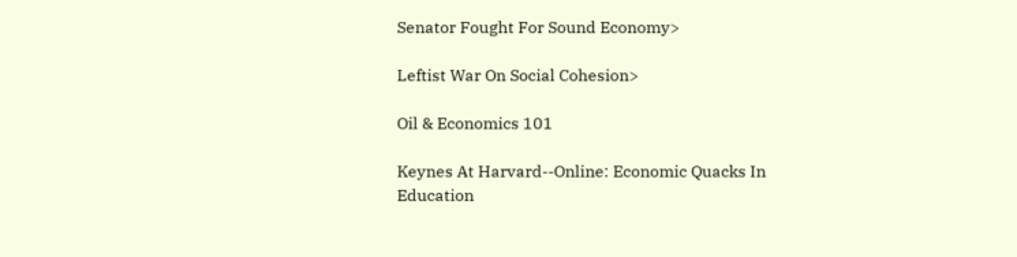Senator Fought For Sound Economy>

Leftist War On Social Cohesion>

Oil & Economics 101

Keynes At Harvard--Online: Economic Quacks In Education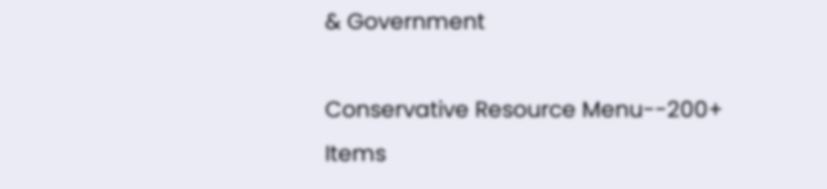& Government

Conservative Resource Menu--200+ Items